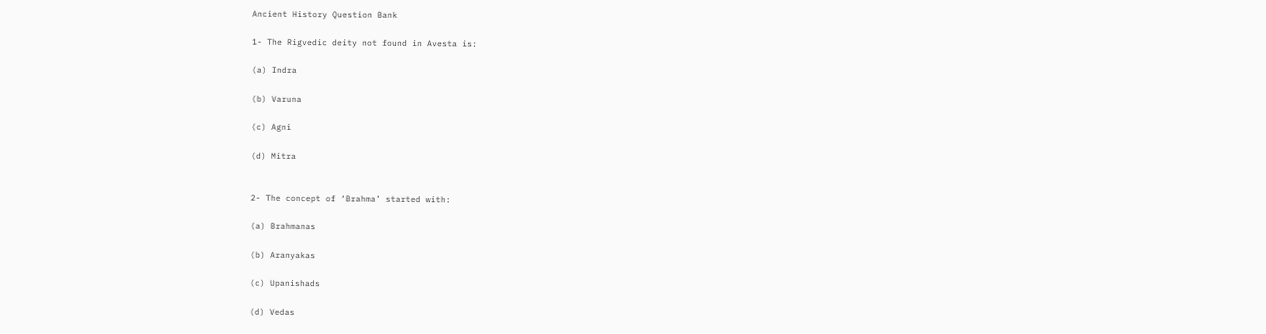Ancient History Question Bank

1- The Rigvedic deity not found in Avesta is:

(a) Indra

(b) Varuna

(c) Agni

(d) Mitra


2- The concept of ‘Brahma’ started with:

(a) Brahmanas

(b) Aranyakas

(c) Upanishads

(d) Vedas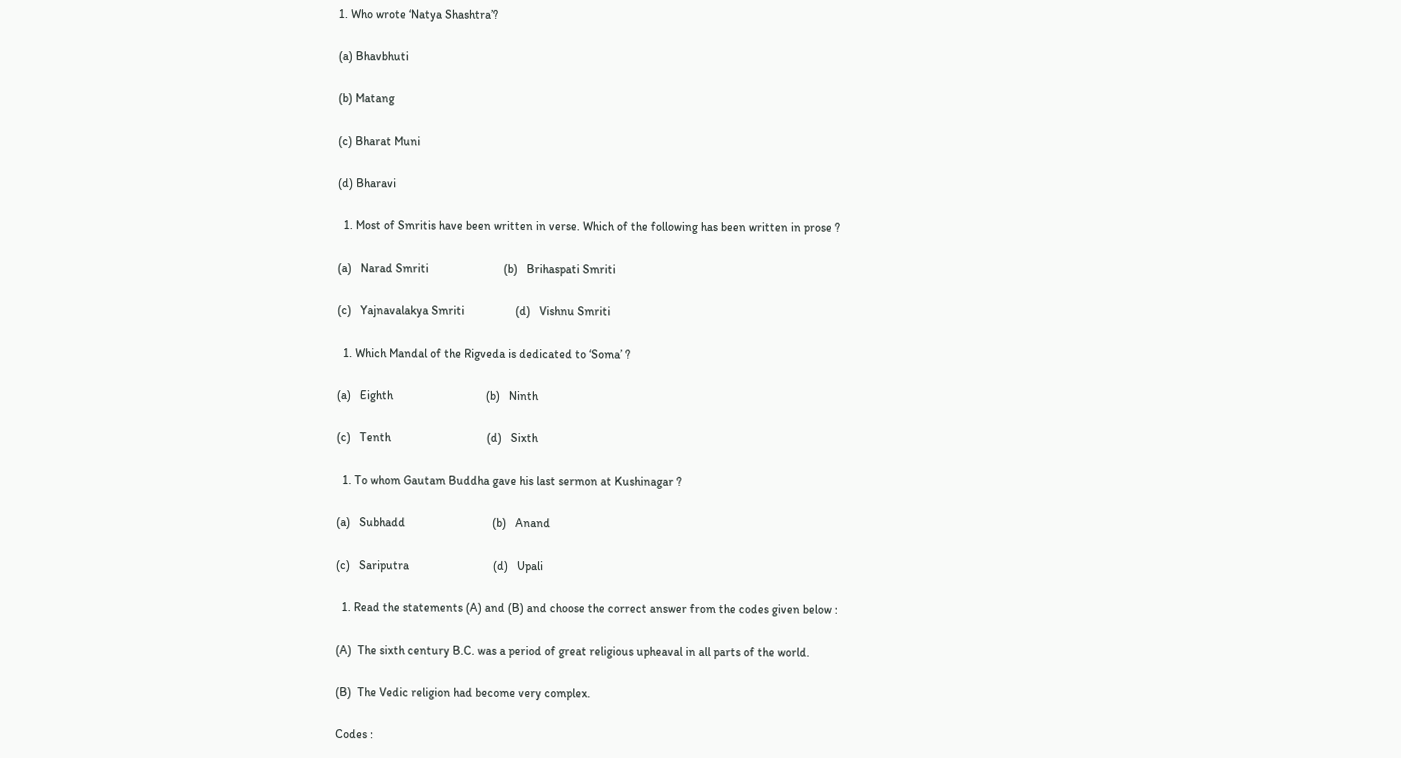1. Who wrote ‘Natya Shashtra’?

(a) Bhavbhuti

(b) Matang

(c) Bharat Muni

(d) Bharavi

  1. Most of Smritis have been written in verse. Which of the following has been written in prose ?

(a)   Narad Smriti                         (b)   Brihaspati Smriti

(c)   Yajnavalakya Smriti                 (d)   Vishnu Smriti

  1. Which Mandal of the Rigveda is dedicated to ‘Soma’ ?

(a)   Eighth                               (b)   Ninth

(c)   Tenth                                (d)   Sixth

  1. To whom Gautam Buddha gave his last sermon at Kushinagar ?

(a)   Subhadd                             (b)   Anand

(c)   Sariputra                            (d)   Upali

  1. Read the statements (A) and (B) and choose the correct answer from the codes given below :

(A)  The sixth century B.C. was a period of great religious upheaval in all parts of the world.

(B)  The Vedic religion had become very complex.

Codes :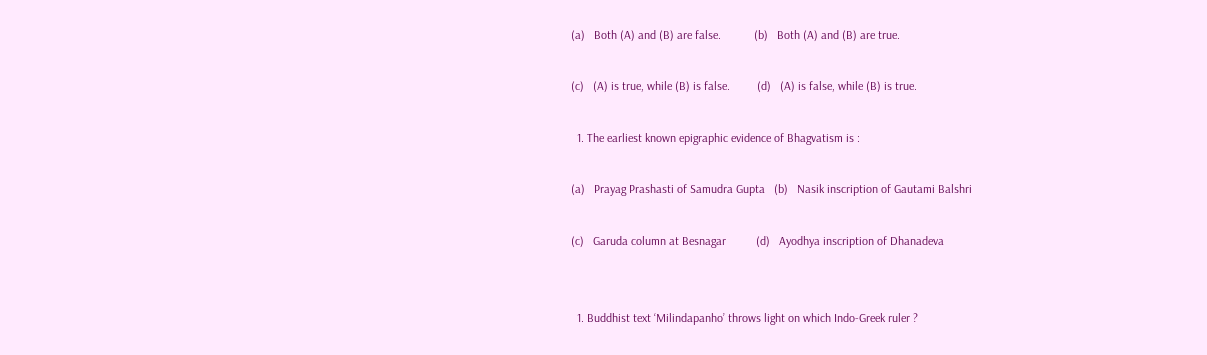(a)   Both (A) and (B) are false.           (b)   Both (A) and (B) are true.

(c)   (A) is true, while (B) is false.         (d)   (A) is false, while (B) is true.

  1. The earliest known epigraphic evidence of Bhagvatism is :

(a)   Prayag Prashasti of Samudra Gupta   (b)   Nasik inscription of Gautami Balshri

(c)   Garuda column at Besnagar          (d)   Ayodhya inscription of Dhanadeva


  1. Buddhist text ‘Milindapanho’ throws light on which Indo-Greek ruler ?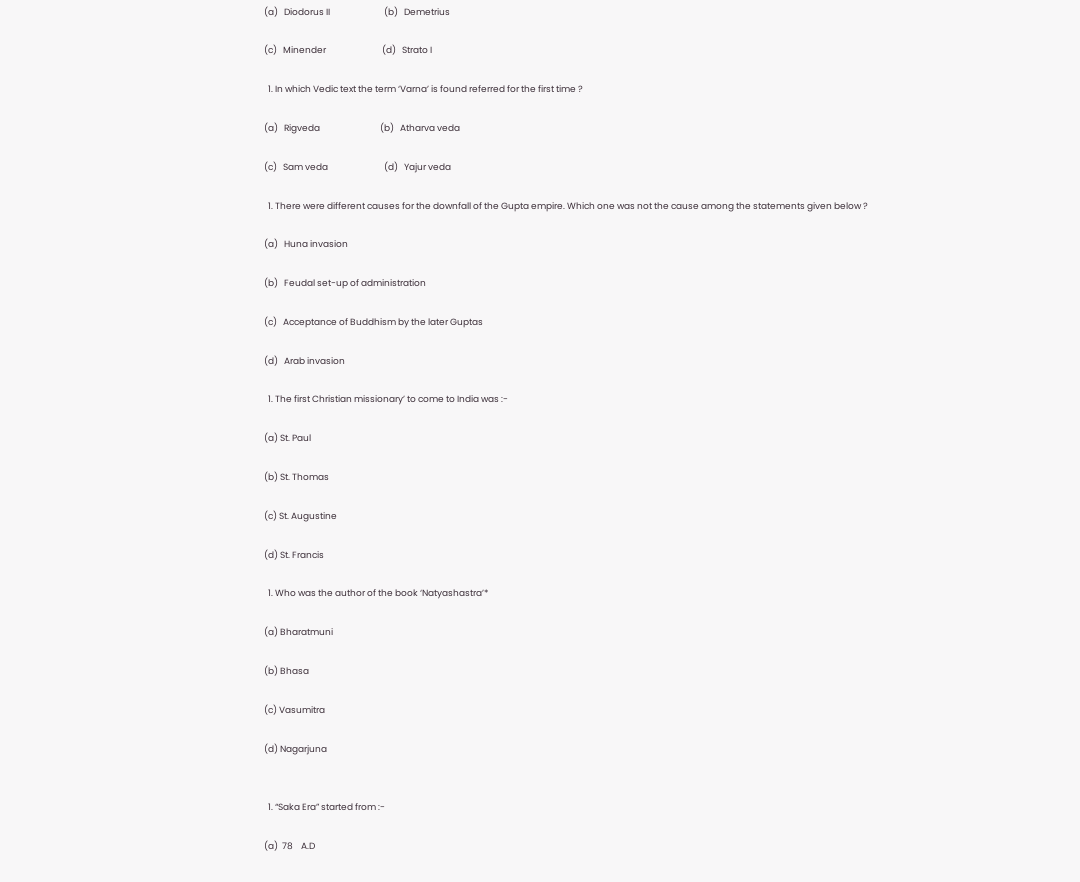(a)   Diodorus II                           (b)   Demetrius

(c)   Minender                            (d)   Strato I

  1. In which Vedic text the term ‘Varna’ is found referred for the first time ?

(a)   Rigveda                              (b)   Atharva veda

(c)   Sam veda                            (d)   Yajur veda

  1. There were different causes for the downfall of the Gupta empire. Which one was not the cause among the statements given below ?

(a)   Huna invasion

(b)   Feudal set-up of administration

(c)   Acceptance of Buddhism by the later Guptas

(d)   Arab invasion

  1. The first Christian missionary’ to come to India was :-

(a) St. Paul

(b) St. Thomas

(c) St. Augustine

(d) St. Francis

  1. Who was the author of the book ‘Natyashastra’*

(a) Bharatmuni

(b) Bhasa

(c) Vasumitra

(d) Nagarjuna


  1. “Saka Era” started from :-

(a)  78    A.D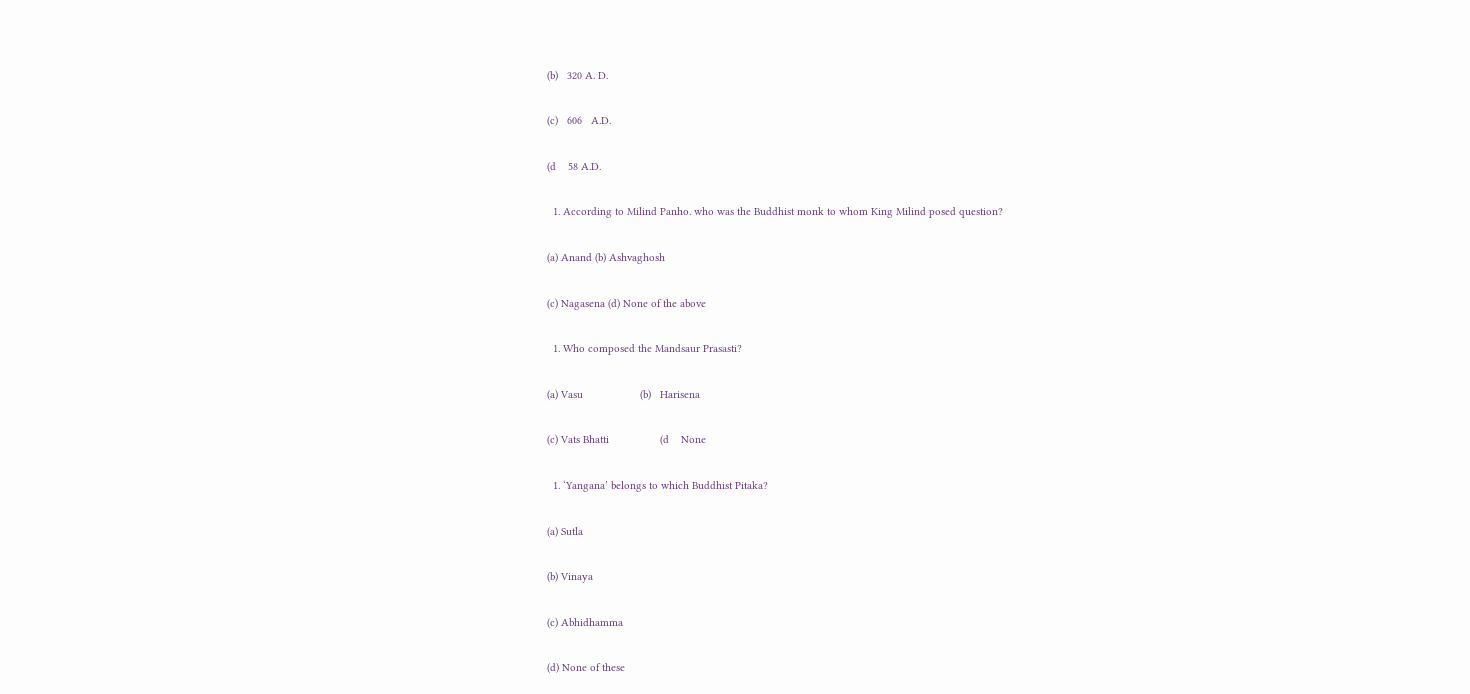(b)   320 A. D.

(c)   606   A.D.

(d    58 A.D.

  1. According to Milind Panho. who was the Buddhist monk to whom King Milind posed question?

(a) Anand (b) Ashvaghosh

(c) Nagasena (d) None of the above

  1. Who composed the Mandsaur Prasasti?

(a) Vasu                   (b)   Harisena

(c) Vats Bhatti                 (d    None

  1. ‘Yangana’ belongs to which Buddhist Pitaka?

(a) Sutla

(b) Vinaya

(c) Abhidhamma

(d) None of these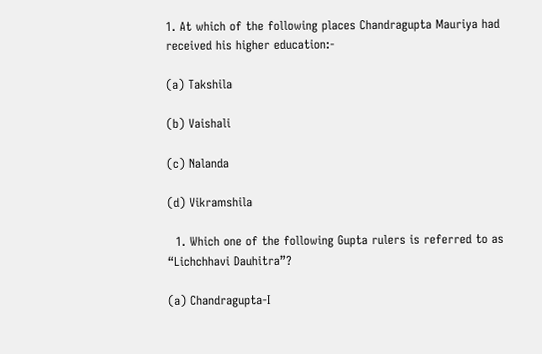1. At which of the following places Chandragupta Mauriya had received his higher education:-

(a) Takshila

(b) Vaishali

(c) Nalanda

(d) Vikramshila

  1. Which one of the following Gupta rulers is referred to as “Lichchhavi Dauhitra”?

(a) Chandragupta-I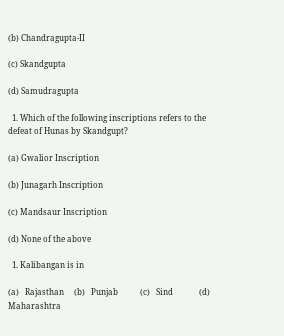(b) Chandragupta-II

(c) Skandgupta

(d) Samudragupta

  1. Which of the following inscriptions refers to the defeat of Hunas by Skandgupt?

(a) Gwalior Inscription

(b) Junagarh Inscription

(c) Mandsaur Inscription

(d) None of the above

  1. Kalibangan is in

(a)   Rajasthan     (b)   Punjab           (c)   Sind             (d)   Maharashtra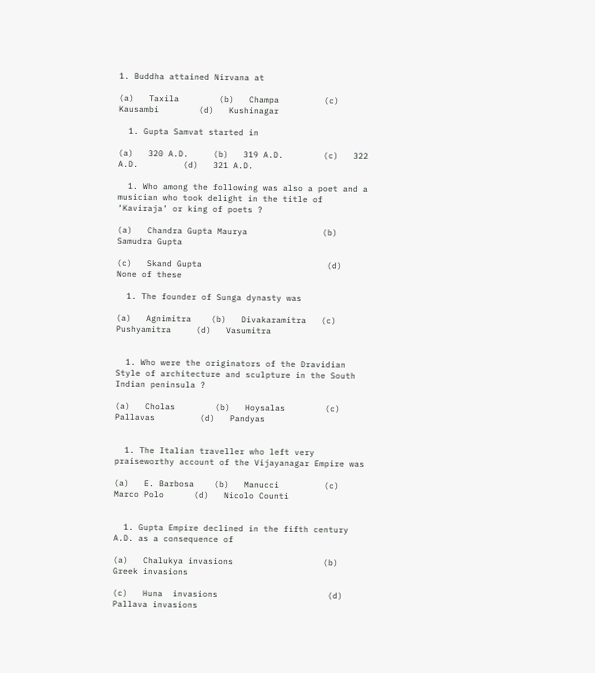1. Buddha attained Nirvana at

(a)   Taxila        (b)   Champa         (c)   Kausambi        (d)   Kushinagar

  1. Gupta Samvat started in

(a)   320 A.D.     (b)   319 A.D.        (c)   322 A.D.         (d)   321 A.D.

  1. Who among the following was also a poet and a musician who took delight in the title of ‘Kaviraja’ or king of poets ?

(a)   Chandra Gupta Maurya               (b)   Samudra Gupta

(c)   Skand Gupta                         (d)   None of these

  1. The founder of Sunga dynasty was

(a)   Agnimitra    (b)   Divakaramitra   (c)   Pushyamitra     (d)   Vasumitra


  1. Who were the originators of the Dravidian Style of architecture and sculpture in the South Indian peninsula ?

(a)   Cholas        (b)   Hoysalas        (c)   Pallavas         (d)   Pandyas


  1. The Italian traveller who left very praiseworthy account of the Vijayanagar Empire was

(a)   E. Barbosa    (b)   Manucci         (c)   Marco Polo      (d)   Nicolo Counti


  1. Gupta Empire declined in the fifth century A.D. as a consequence of

(a)   Chalukya invasions                  (b)   Greek invasions

(c)   Huna  invasions                      (d)   Pallava invasions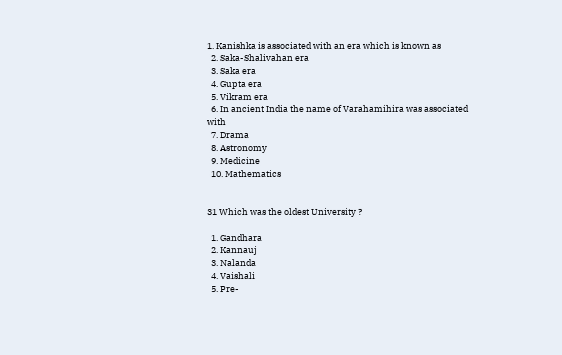1. Kanishka is associated with an era which is known as
  2. Saka-Shalivahan era
  3. Saka era
  4. Gupta era
  5. Vikram era
  6. In ancient India the name of Varahamihira was associated with
  7. Drama
  8. Astronomy
  9. Medicine
  10. Mathematics


31 Which was the oldest University ?

  1. Gandhara
  2. Kannauj
  3. Nalanda
  4. Vaishali
  5. Pre-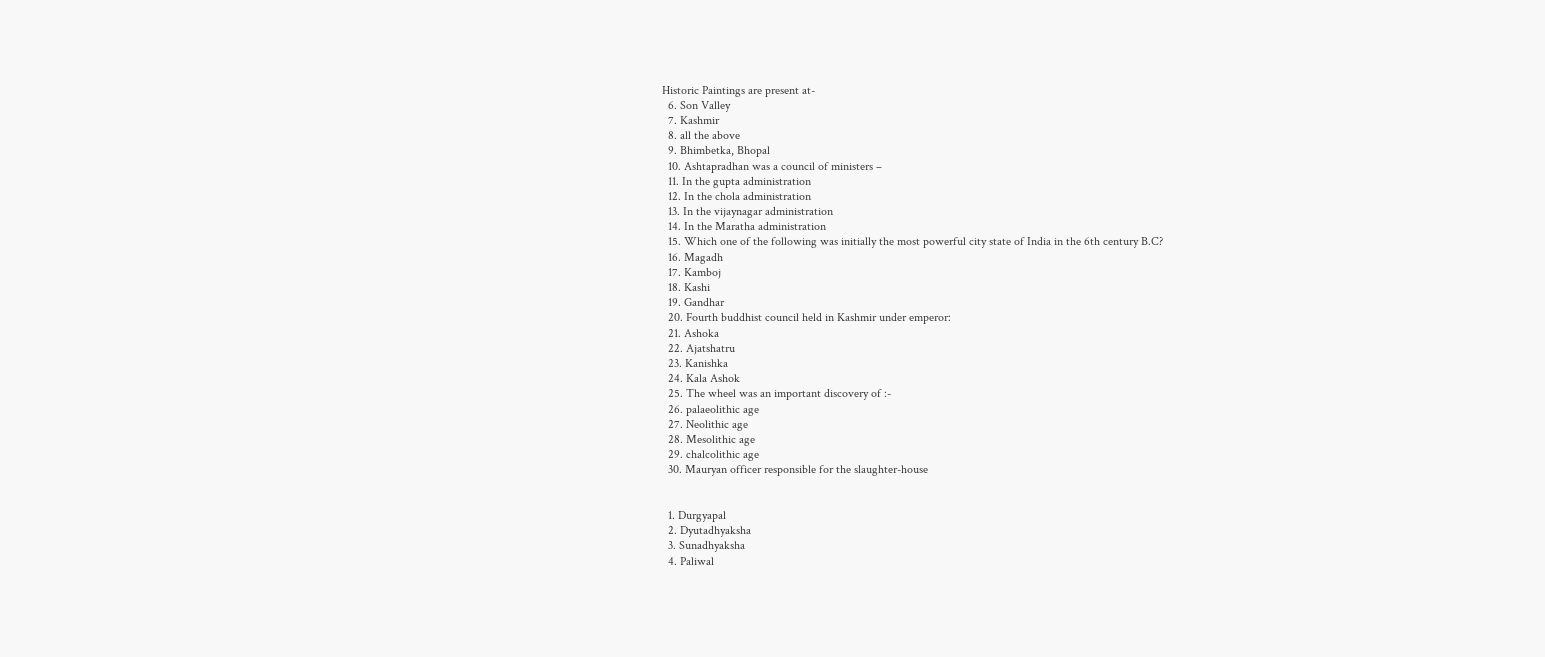Historic Paintings are present at-
  6. Son Valley
  7. Kashmir
  8. all the above
  9. Bhimbetka, Bhopal
  10. Ashtapradhan was a council of ministers –
  11. In the gupta administration
  12. In the chola administration
  13. In the vijaynagar administration
  14. In the Maratha administration
  15. Which one of the following was initially the most powerful city state of India in the 6th century B.C?
  16. Magadh
  17. Kamboj
  18. Kashi
  19. Gandhar
  20. Fourth buddhist council held in Kashmir under emperor:
  21. Ashoka
  22. Ajatshatru
  23. Kanishka
  24. Kala Ashok
  25. The wheel was an important discovery of :-
  26. palaeolithic age
  27. Neolithic age
  28. Mesolithic age
  29. chalcolithic age
  30. Mauryan officer responsible for the slaughter-house


  1. Durgyapal
  2. Dyutadhyaksha
  3. Sunadhyaksha
  4. Paliwal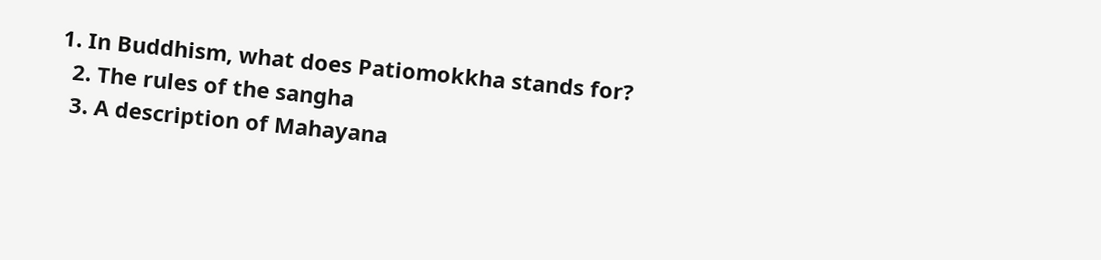1. In Buddhism, what does Patiomokkha stands for?
  2. The rules of the sangha
  3. A description of Mahayana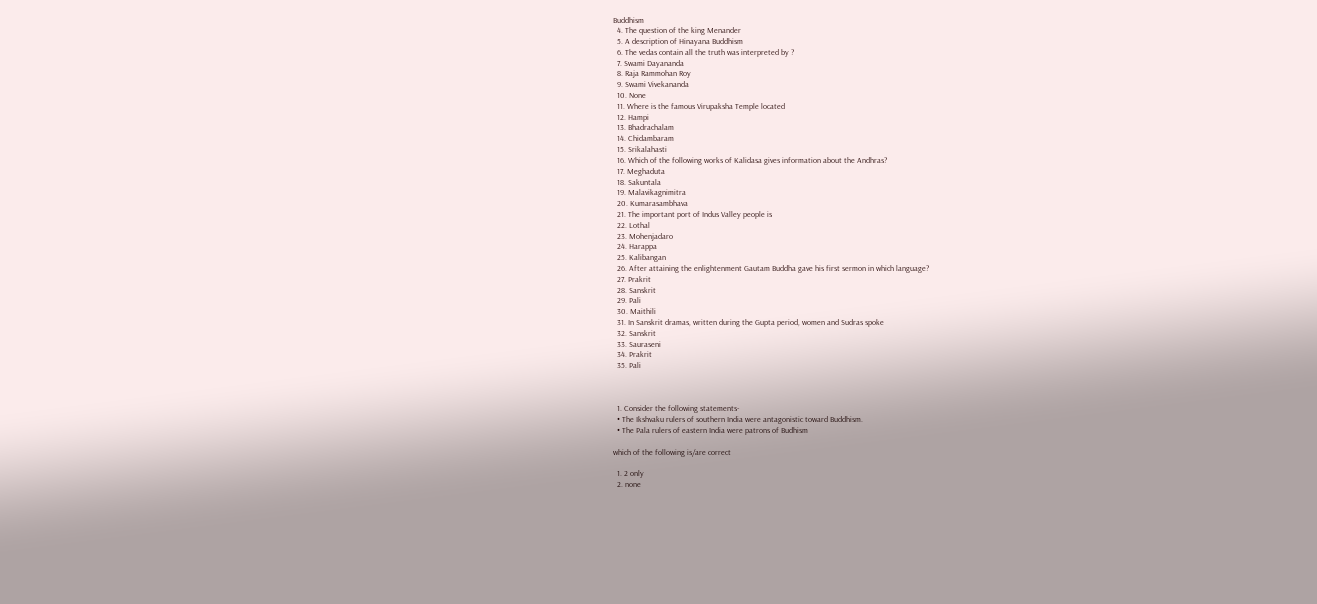Buddhism
  4. The question of the king Menander
  5. A description of Hinayana Buddhism
  6. The vedas contain all the truth was interpreted by ?
  7. Swami Dayananda
  8. Raja Rammohan Roy
  9. Swami Vivekananda
  10. None
  11. Where is the famous Virupaksha Temple located
  12. Hampi
  13. Bhadrachalam
  14. Chidambaram
  15. Srikalahasti
  16. Which of the following works of Kalidasa gives information about the Andhras?
  17. Meghaduta
  18. Sakuntala
  19. Malavikagnimitra
  20. Kumarasambhava
  21. The important port of Indus Valley people is
  22. Lothal
  23. Mohenjadaro
  24. Harappa
  25. Kalibangan
  26. After attaining the enlightenment Gautam Buddha gave his first sermon in which language?
  27. Prakrit
  28. Sanskrit
  29. Pali
  30. Maithili
  31. In Sanskrit dramas, written during the Gupta period, women and Sudras spoke
  32. Sanskrit
  33. Sauraseni
  34. Prakrit
  35. Pali



  1. Consider the following statements-
  • The Ikshvaku rulers of southern India were antagonistic toward Buddhism.
  • The Pala rulers of eastern India were patrons of Budhism

which of the following is/are correct

  1. 2 only
  2. none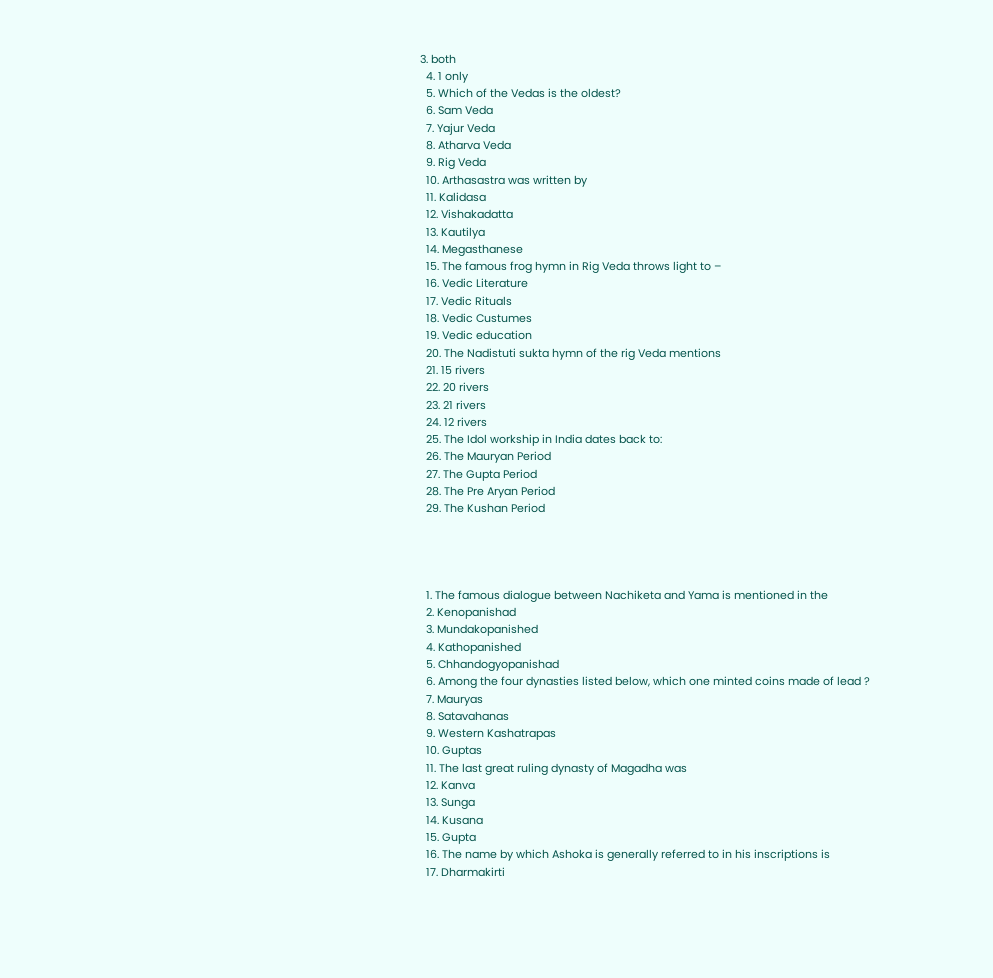3. both
  4. 1 only
  5. Which of the Vedas is the oldest?
  6. Sam Veda
  7. Yajur Veda
  8. Atharva Veda
  9. Rig Veda
  10. Arthasastra was written by
  11. Kalidasa
  12. Vishakadatta
  13. Kautilya
  14. Megasthanese
  15. The famous frog hymn in Rig Veda throws light to –
  16. Vedic Literature
  17. Vedic Rituals
  18. Vedic Custumes
  19. Vedic education
  20. The Nadistuti sukta hymn of the rig Veda mentions
  21. 15 rivers
  22. 20 rivers
  23. 21 rivers
  24. 12 rivers
  25. The Idol workship in India dates back to:
  26. The Mauryan Period
  27. The Gupta Period
  28. The Pre Aryan Period
  29. The Kushan Period




  1. The famous dialogue between Nachiketa and Yama is mentioned in the
  2. Kenopanishad
  3. Mundakopanished
  4. Kathopanished
  5. Chhandogyopanishad
  6. Among the four dynasties listed below, which one minted coins made of lead ?
  7. Mauryas
  8. Satavahanas
  9. Western Kashatrapas
  10. Guptas
  11. The last great ruling dynasty of Magadha was
  12. Kanva
  13. Sunga
  14. Kusana
  15. Gupta
  16. The name by which Ashoka is generally referred to in his inscriptions is
  17. Dharmakirti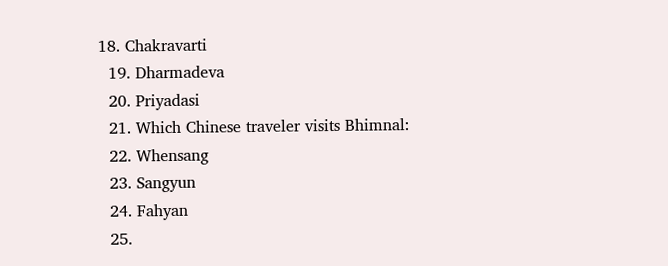18. Chakravarti
  19. Dharmadeva
  20. Priyadasi
  21. Which Chinese traveler visits Bhimnal:
  22. Whensang
  23. Sangyun
  24. Fahyan
  25.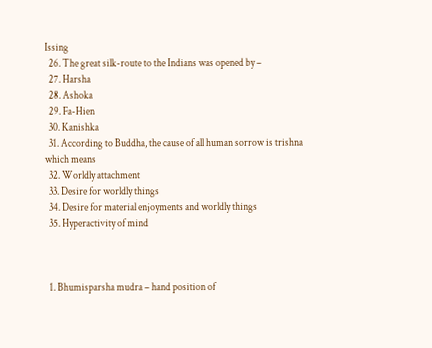Issing
  26. The great silk-route to the Indians was opened by –
  27. Harsha
  28. Ashoka
  29. Fa-Hien
  30. Kanishka
  31. According to Buddha, the cause of all human sorrow is trishna which means
  32. Worldly attachment
  33. Desire for worldly things
  34. Desire for material enjoyments and worldly things
  35. Hyperactivity of mind



  1. Bhumisparsha mudra – hand position of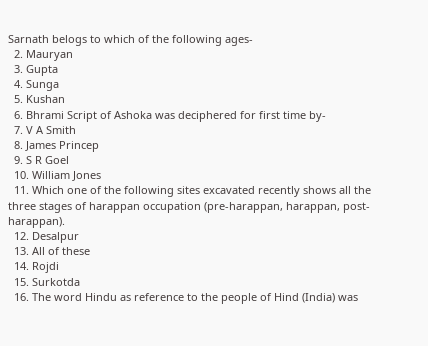Sarnath belogs to which of the following ages-
  2. Mauryan
  3. Gupta
  4. Sunga
  5. Kushan
  6. Bhrami Script of Ashoka was deciphered for first time by-
  7. V A Smith
  8. James Princep
  9. S R Goel
  10. William Jones
  11. Which one of the following sites excavated recently shows all the three stages of harappan occupation (pre-harappan, harappan, post-harappan).
  12. Desalpur
  13. All of these
  14. Rojdi
  15. Surkotda
  16. The word Hindu as reference to the people of Hind (India) was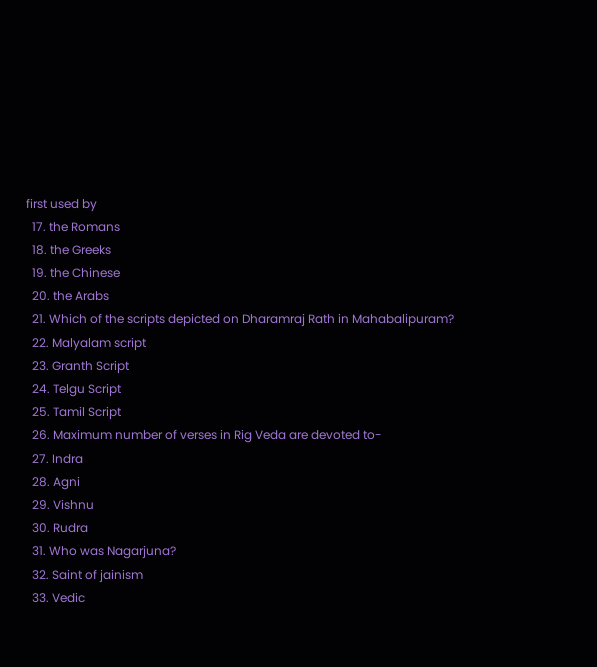first used by
  17. the Romans
  18. the Greeks
  19. the Chinese
  20. the Arabs
  21. Which of the scripts depicted on Dharamraj Rath in Mahabalipuram?
  22. Malyalam script
  23. Granth Script
  24. Telgu Script
  25. Tamil Script
  26. Maximum number of verses in Rig Veda are devoted to-
  27. Indra
  28. Agni
  29. Vishnu
  30. Rudra
  31. Who was Nagarjuna?
  32. Saint of jainism
  33. Vedic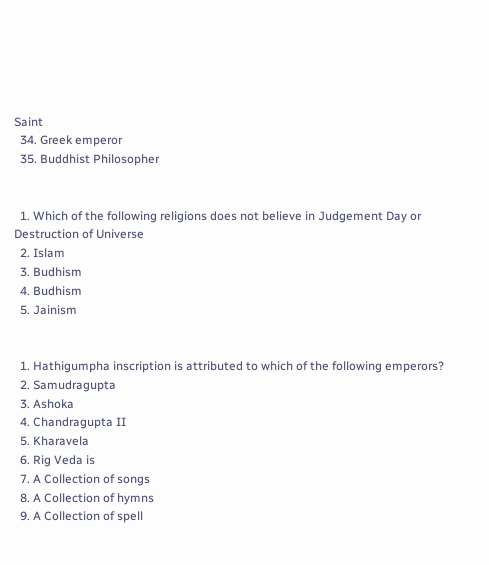Saint
  34. Greek emperor
  35. Buddhist Philosopher


  1. Which of the following religions does not believe in Judgement Day or Destruction of Universe
  2. Islam
  3. Budhism
  4. Budhism
  5. Jainism


  1. Hathigumpha inscription is attributed to which of the following emperors?
  2. Samudragupta
  3. Ashoka
  4. Chandragupta II
  5. Kharavela
  6. Rig Veda is
  7. A Collection of songs
  8. A Collection of hymns
  9. A Collection of spell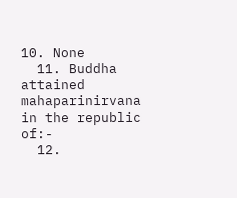10. None
  11. Buddha attained mahaparinirvana in the republic of:-
  12.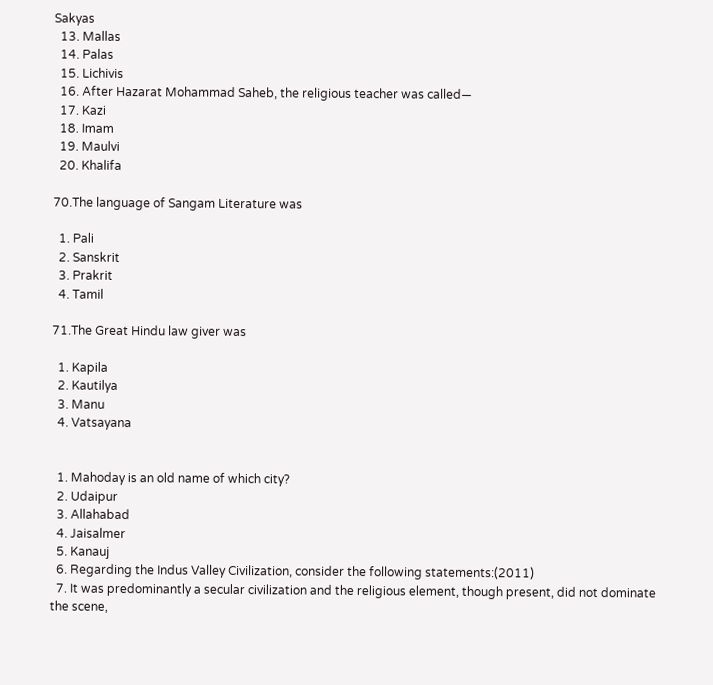Sakyas
  13. Mallas
  14. Palas
  15. Lichivis
  16. After Hazarat Mohammad Saheb, the religious teacher was called—
  17. Kazi
  18. Imam
  19. Maulvi
  20. Khalifa

70.The language of Sangam Literature was

  1. Pali
  2. Sanskrit
  3. Prakrit
  4. Tamil

71.The Great Hindu law giver was

  1. Kapila
  2. Kautilya
  3. Manu
  4. Vatsayana


  1. Mahoday is an old name of which city?
  2. Udaipur
  3. Allahabad
  4. Jaisalmer
  5. Kanauj
  6. Regarding the Indus Valley Civilization, consider the following statements:(2011)
  7. It was predominantly a secular civilization and the religious element, though present, did not dominate the scene,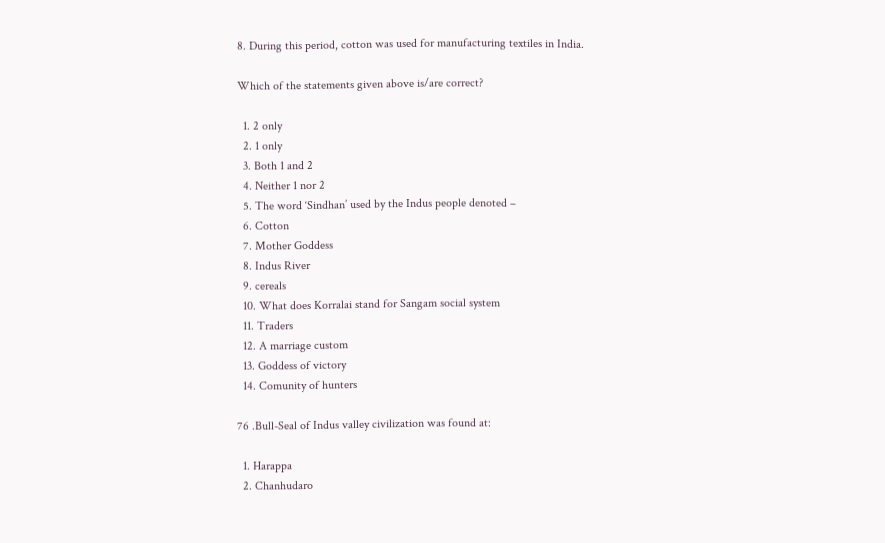8. During this period, cotton was used for manufacturing textiles in India.

Which of the statements given above is/are correct?

  1. 2 only
  2. 1 only
  3. Both 1 and 2
  4. Neither 1 nor 2
  5. The word ‘Sindhan’ used by the Indus people denoted –
  6. Cotton
  7. Mother Goddess
  8. Indus River
  9. cereals
  10. What does Korralai stand for Sangam social system
  11. Traders
  12. A marriage custom
  13. Goddess of victory
  14. Comunity of hunters

76 .Bull-Seal of Indus valley civilization was found at:

  1. Harappa
  2. Chanhudaro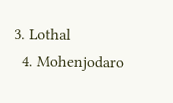3. Lothal
  4. Mohenjodaro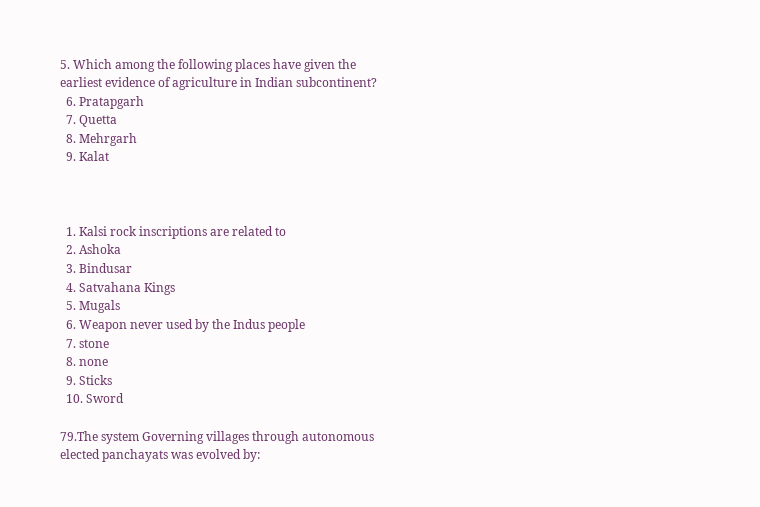5. Which among the following places have given the earliest evidence of agriculture in Indian subcontinent?
  6. Pratapgarh
  7. Quetta
  8. Mehrgarh
  9. Kalat



  1. Kalsi rock inscriptions are related to
  2. Ashoka
  3. Bindusar
  4. Satvahana Kings
  5. Mugals
  6. Weapon never used by the Indus people
  7. stone
  8. none
  9. Sticks
  10. Sword

79.The system Governing villages through autonomous elected panchayats was evolved by: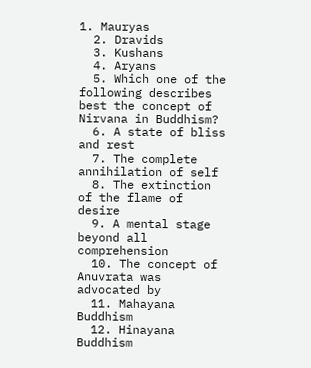1. Mauryas
  2. Dravids
  3. Kushans
  4. Aryans
  5. Which one of the following describes best the concept of Nirvana in Buddhism?
  6. A state of bliss and rest
  7. The complete annihilation of self
  8. The extinction of the flame of desire
  9. A mental stage beyond all comprehension
  10. The concept of Anuvrata was advocated by
  11. Mahayana Buddhism
  12. Hinayana Buddhism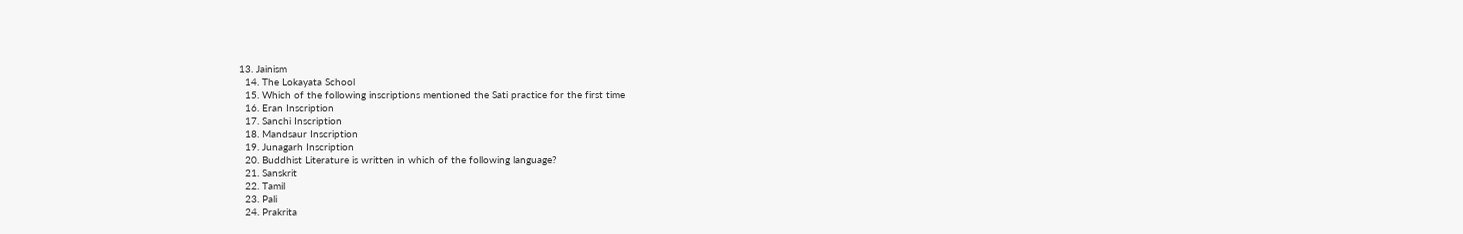13. Jainism
  14. The Lokayata School
  15. Which of the following inscriptions mentioned the Sati practice for the first time
  16. Eran Inscription
  17. Sanchi Inscription
  18. Mandsaur Inscription
  19. Junagarh Inscription
  20. Buddhist Literature is written in which of the following language?
  21. Sanskrit
  22. Tamil
  23. Pali
  24. Prakrita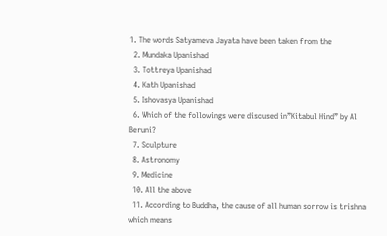1. The words Satyameva Jayata have been taken from the
  2. Mundaka Upanishad
  3. Tottreya Upanishad
  4. Kath Upanishad
  5. Ishovasya Upanishad
  6. Which of the followings were discused in”Kitabul Hind” by Al Beruni?
  7. Sculpture
  8. Astronomy
  9. Medicine
  10. All the above
  11. According to Buddha, the cause of all human sorrow is trishna which means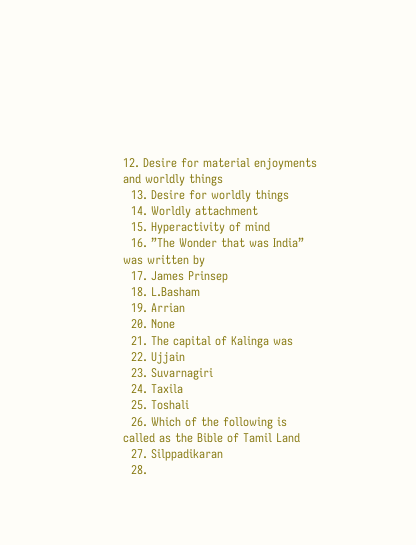12. Desire for material enjoyments and worldly things
  13. Desire for worldly things
  14. Worldly attachment
  15. Hyperactivity of mind
  16. ”The Wonder that was India” was written by
  17. James Prinsep
  18. L.Basham
  19. Arrian
  20. None
  21. The capital of Kalinga was
  22. Ujjain
  23. Suvarnagiri
  24. Taxila
  25. Toshali
  26. Which of the following is called as the Bible of Tamil Land
  27. Silppadikaran
  28.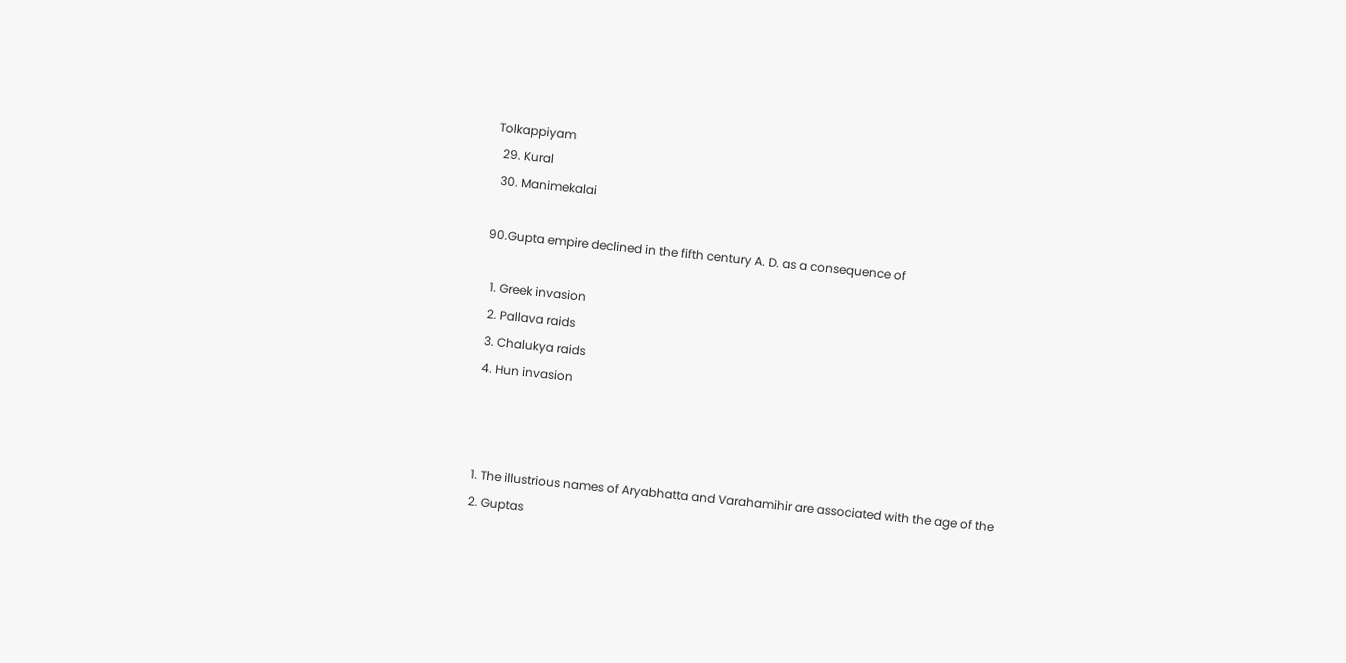Tolkappiyam
  29. Kural
  30. Manimekalai

90.Gupta empire declined in the fifth century A. D. as a consequence of

  1. Greek invasion
  2. Pallava raids
  3. Chalukya raids
  4. Hun invasion



  1. The illustrious names of Aryabhatta and Varahamihir are associated with the age of the
  2. Guptas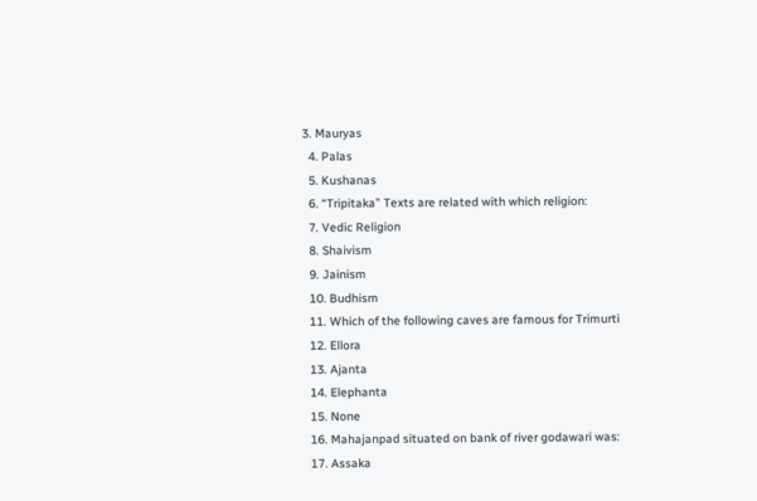3. Mauryas
  4. Palas
  5. Kushanas
  6. “Tripitaka” Texts are related with which religion:
  7. Vedic Religion
  8. Shaivism
  9. Jainism
  10. Budhism
  11. Which of the following caves are famous for Trimurti
  12. Ellora
  13. Ajanta
  14. Elephanta
  15. None
  16. Mahajanpad situated on bank of river godawari was:
  17. Assaka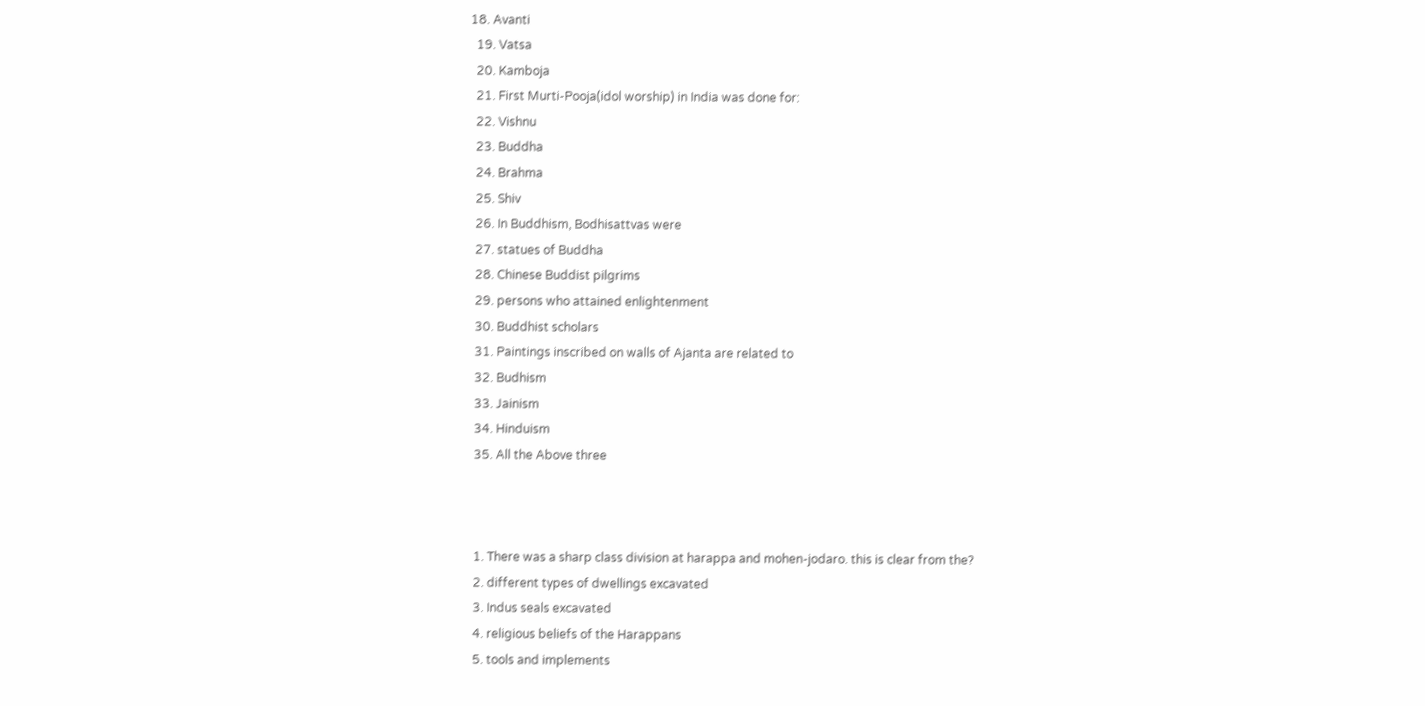18. Avanti
  19. Vatsa
  20. Kamboja
  21. First Murti-Pooja(idol worship) in India was done for:
  22. Vishnu
  23. Buddha
  24. Brahma
  25. Shiv
  26. In Buddhism, Bodhisattvas were
  27. statues of Buddha
  28. Chinese Buddist pilgrims
  29. persons who attained enlightenment
  30. Buddhist scholars
  31. Paintings inscribed on walls of Ajanta are related to
  32. Budhism
  33. Jainism
  34. Hinduism
  35. All the Above three



  1. There was a sharp class division at harappa and mohen-jodaro. this is clear from the?
  2. different types of dwellings excavated
  3. Indus seals excavated
  4. religious beliefs of the Harappans
  5. tools and implements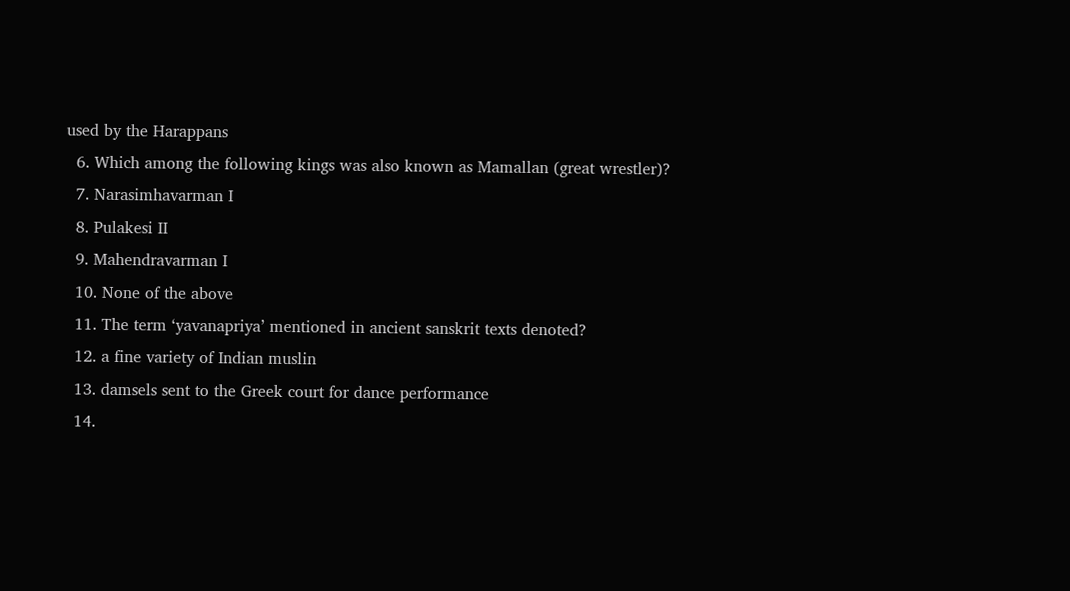used by the Harappans
  6. Which among the following kings was also known as Mamallan (great wrestler)?
  7. Narasimhavarman I
  8. Pulakesi II
  9. Mahendravarman I
  10. None of the above
  11. The term ‘yavanapriya’ mentioned in ancient sanskrit texts denoted?
  12. a fine variety of Indian muslin
  13. damsels sent to the Greek court for dance performance
  14.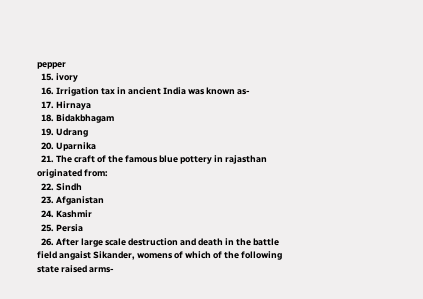pepper
  15. ivory
  16. Irrigation tax in ancient India was known as-
  17. Hirnaya
  18. Bidakbhagam
  19. Udrang
  20. Uparnika
  21. The craft of the famous blue pottery in rajasthan originated from:
  22. Sindh
  23. Afganistan
  24. Kashmir
  25. Persia
  26. After large scale destruction and death in the battle field angaist Sikander, womens of which of the following state raised arms-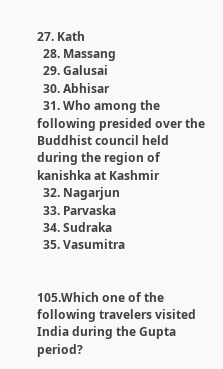27. Kath
  28. Massang
  29. Galusai
  30. Abhisar
  31. Who among the following presided over the Buddhist council held during the region of kanishka at Kashmir
  32. Nagarjun
  33. Parvaska
  34. Sudraka
  35. Vasumitra


105.Which one of the following travelers visited India during the Gupta period?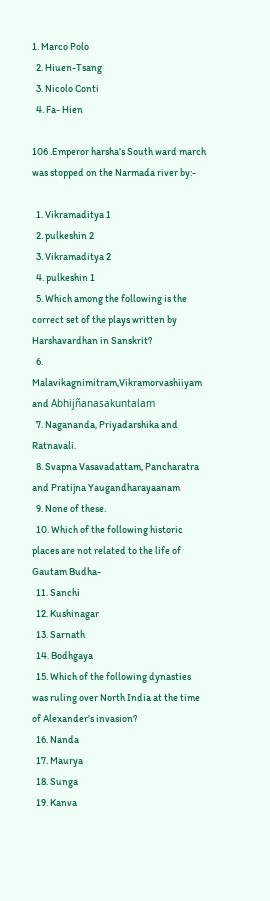1. Marco Polo
  2. Hiuen-Tsang
  3. Nicolo Conti
  4. Fa- Hien

106 .Emperor harsha’s South ward march was stopped on the Narmada river by:-

  1. Vikramaditya 1
  2. pulkeshin 2
  3. Vikramaditya 2
  4. pulkeshin 1
  5. Which among the following is the correct set of the plays written by Harshavardhan in Sanskrit?
  6. Malavikagnimitram,Vikramorvashiiyam and Abhijñanasakuntalam
  7. Nagananda, Priyadarshika and Ratnavali.
  8. Svapna Vasavadattam, Pancharatra and Pratijna Yaugandharayaanam
  9. None of these.
  10. Which of the following historic places are not related to the life of Gautam Budha-
  11. Sanchi
  12. Kushinagar
  13. Sarnath
  14. Bodhgaya
  15. Which of the following dynasties was ruling over North India at the time of Alexander’s invasion?
  16. Nanda
  17. Maurya
  18. Sunga
  19. Kanva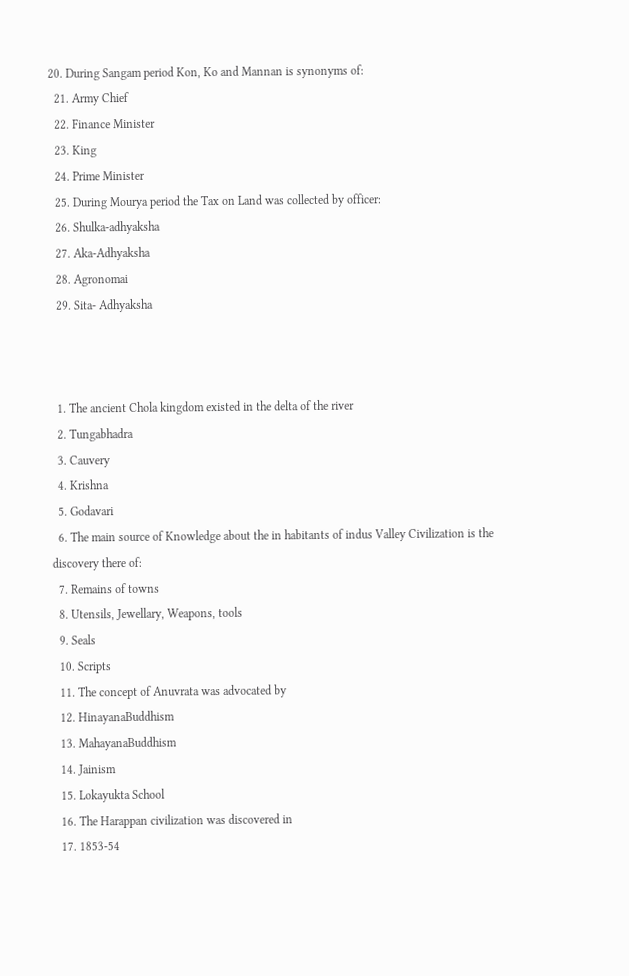20. During Sangam period Kon, Ko and Mannan is synonyms of:
  21. Army Chief
  22. Finance Minister
  23. King
  24. Prime Minister
  25. During Mourya period the Tax on Land was collected by officer:
  26. Shulka-adhyaksha
  27. Aka-Adhyaksha
  28. Agronomai
  29. Sita- Adhyaksha



  1. The ancient Chola kingdom existed in the delta of the river
  2. Tungabhadra
  3. Cauvery
  4. Krishna
  5. Godavari
  6. The main source of Knowledge about the in habitants of indus Valley Civilization is the discovery there of:
  7. Remains of towns
  8. Utensils, Jewellary, Weapons, tools
  9. Seals
  10. Scripts
  11. The concept of Anuvrata was advocated by
  12. HinayanaBuddhism
  13. MahayanaBuddhism
  14. Jainism
  15. Lokayukta School
  16. The Harappan civilization was discovered in
  17. 1853-54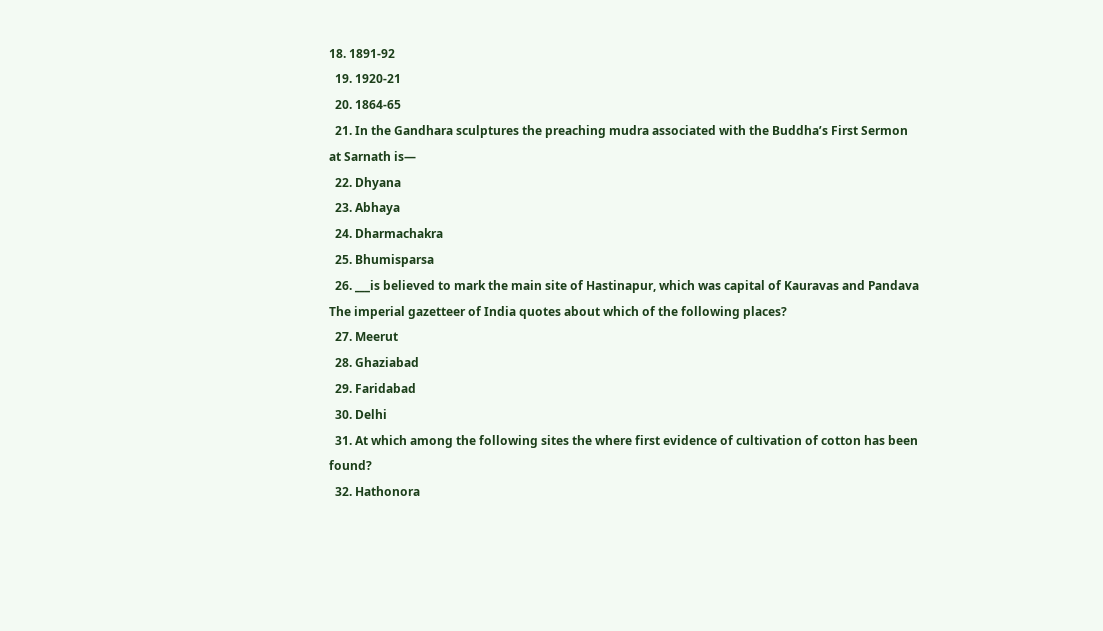18. 1891-92
  19. 1920-21
  20. 1864-65
  21. In the Gandhara sculptures the preaching mudra associated with the Buddha’s First Sermon at Sarnath is—
  22. Dhyana
  23. Abhaya
  24. Dharmachakra
  25. Bhumisparsa
  26. ___is believed to mark the main site of Hastinapur, which was capital of Kauravas and Pandava The imperial gazetteer of India quotes about which of the following places?
  27. Meerut
  28. Ghaziabad
  29. Faridabad
  30. Delhi
  31. At which among the following sites the where first evidence of cultivation of cotton has been found?
  32. Hathonora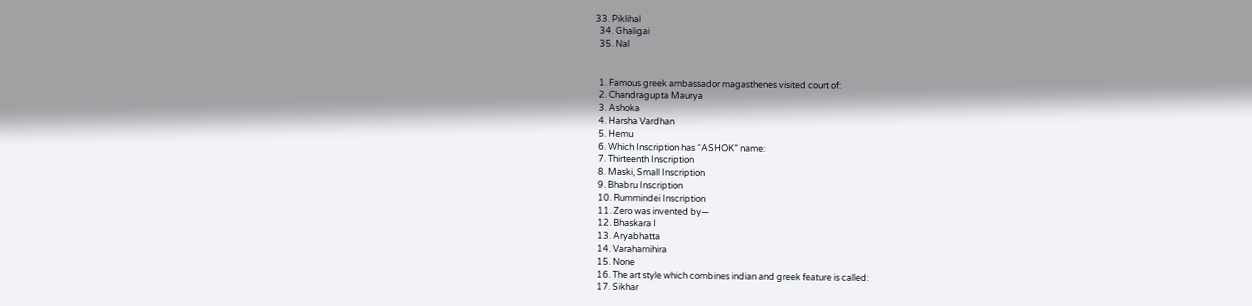33. Piklihal
  34. Ghaligai
  35. Nal


  1. Famous greek ambassador magasthenes visited court of:
  2. Chandragupta Maurya
  3. Ashoka
  4. Harsha Vardhan
  5. Hemu
  6. Which Inscription has “ASHOK” name:
  7. Thirteenth Inscription
  8. Maski, Small Inscription
  9. Bhabru Inscription
  10. Rummindei Inscription
  11. Zero was invented by—
  12. Bhaskara I
  13. Aryabhatta
  14. Varahamihira
  15. None
  16. The art style which combines indian and greek feature is called:
  17. Sikhar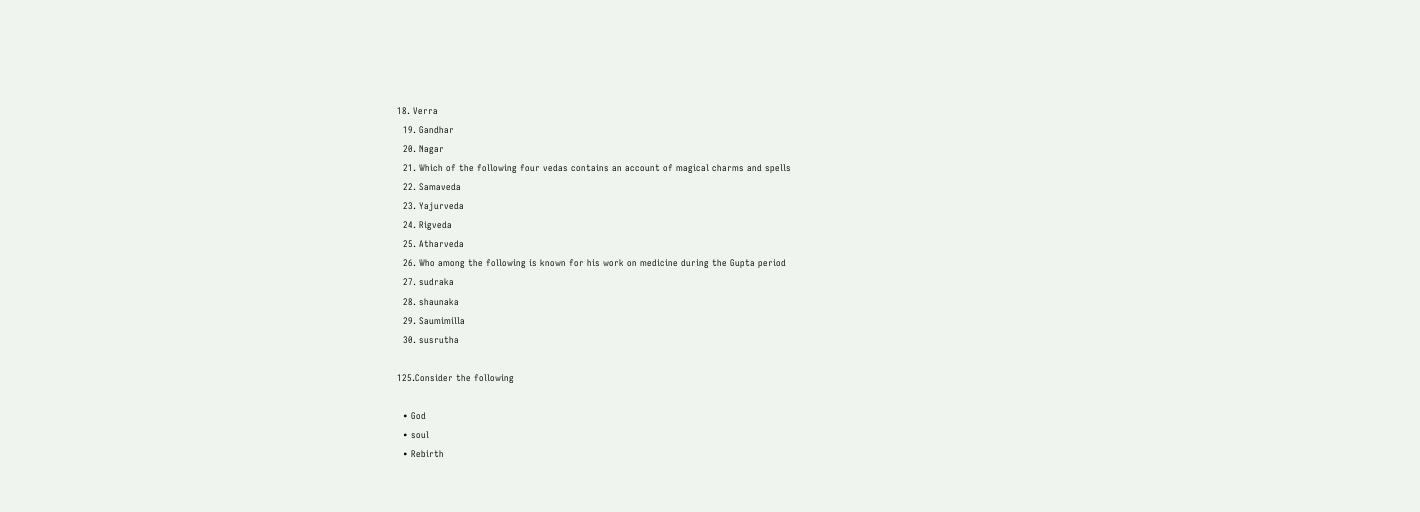18. Verra
  19. Gandhar
  20. Nagar
  21. Which of the following four vedas contains an account of magical charms and spells
  22. Samaveda
  23. Yajurveda
  24. Rigveda
  25. Atharveda
  26. Who among the following is known for his work on medicine during the Gupta period
  27. sudraka
  28. shaunaka
  29. Saumimilla
  30. susrutha

125.Consider the following

  • God
  • soul
  • Rebirth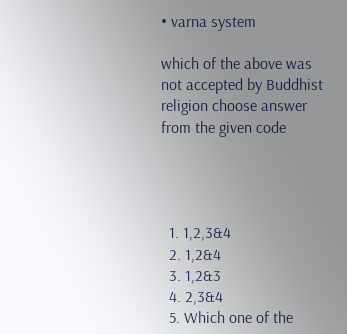• varna system

which of the above was not accepted by Buddhist religion choose answer from the given code




  1. 1,2,3&4
  2. 1,2&4
  3. 1,2&3
  4. 2,3&4
  5. Which one of the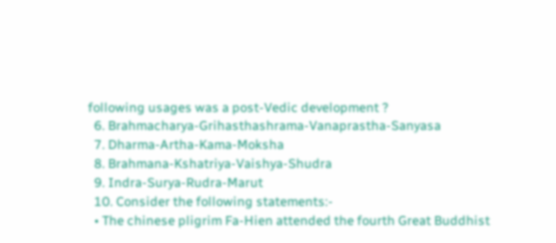following usages was a post-Vedic development ?
  6. Brahmacharya-Grihasthashrama-Vanaprastha-Sanyasa
  7. Dharma-Artha-Kama-Moksha
  8. Brahmana-Kshatriya-Vaishya-Shudra
  9. Indra-Surya-Rudra-Marut
  10. Consider the following statements:-
  • The chinese pligrim Fa-Hien attended the fourth Great Buddhist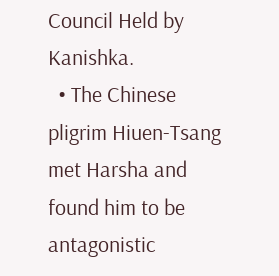Council Held by Kanishka.
  • The Chinese pligrim Hiuen-Tsang met Harsha and found him to be antagonistic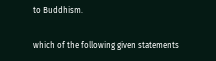to Buddhism.

which of the following given statements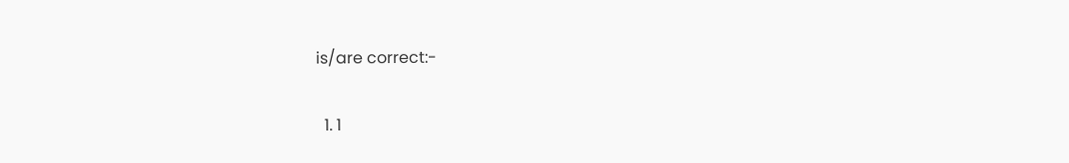is/are correct:-


  1. 1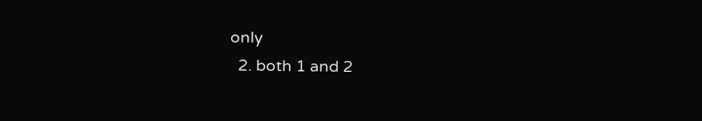only
  2. both 1 and 2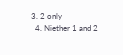3. 2 only
  4. Niether 1 and 2